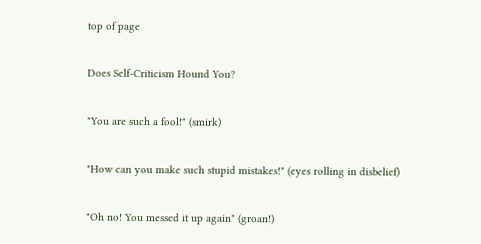top of page

Does Self-Criticism Hound You?

"You are such a fool!" (smirk)

"How can you make such stupid mistakes!" (eyes rolling in disbelief)

"Oh no! You messed it up again" (groan!)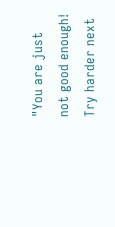"You are just not good enough! Try harder next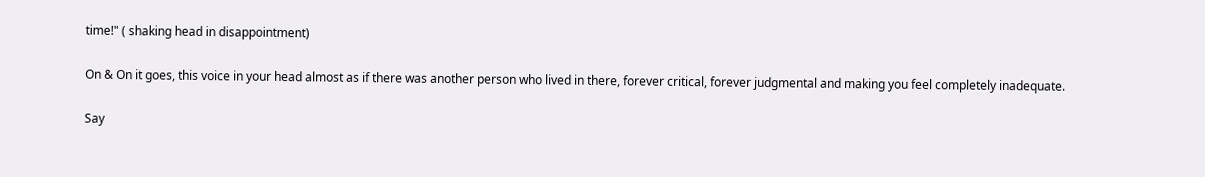time!" ( shaking head in disappointment)

On & On it goes, this voice in your head almost as if there was another person who lived in there, forever critical, forever judgmental and making you feel completely inadequate.

Say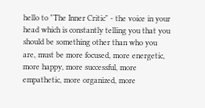hello to "The Inner Critic" - the voice in your head which is constantly telling you that you should be something other than who you are, must be more focused, more energetic, more happy, more successful, more empathetic, more organized, more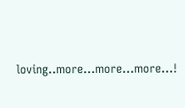loving..more...more...more...!